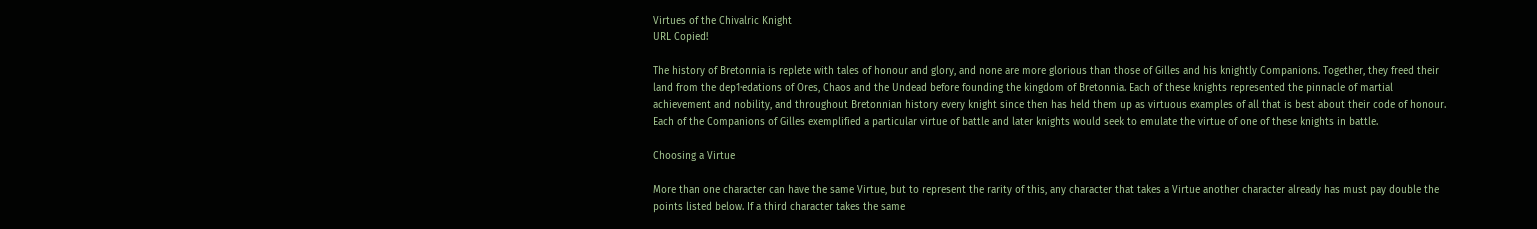Virtues of the Chivalric Knight
URL Copied!

The history of Bretonnia is replete with tales of honour and glory, and none are more glorious than those of Gilles and his knightly Companions. Together, they freed their land from the dep1·edations of Ores, Chaos and the Undead before founding the kingdom of Bretonnia. Each of these knights represented the pinnacle of martial achievement and nobility, and throughout Bretonnian history every knight since then has held them up as virtuous examples of all that is best about their code of honour. Each of the Companions of Gilles exemplified a particular virtue of battle and later knights would seek to emulate the virtue of one of these knights in battle.

Choosing a Virtue

More than one character can have the same Virtue, but to represent the rarity of this, any character that takes a Virtue another character already has must pay double the points listed below. If a third character takes the same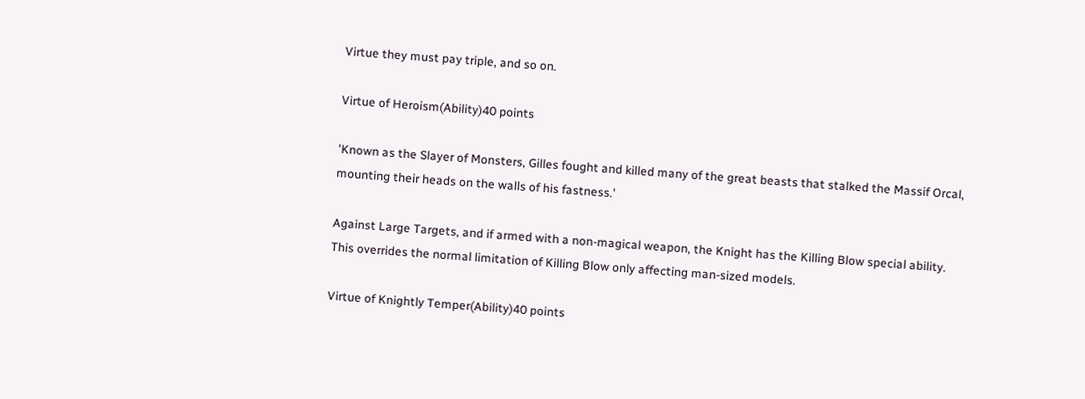Virtue they must pay triple, and so on.

Virtue of Heroism(Ability)40 points

'Known as the Slayer of Monsters, Gilles fought and killed many of the great beasts that stalked the Massif Orcal, mounting their heads on the walls of his fastness.'

Against Large Targets, and if armed with a non-magical weapon, the Knight has the Killing Blow special ability. This overrides the normal limitation of Killing Blow only affecting man-sized models.

Virtue of Knightly Temper(Ability)40 points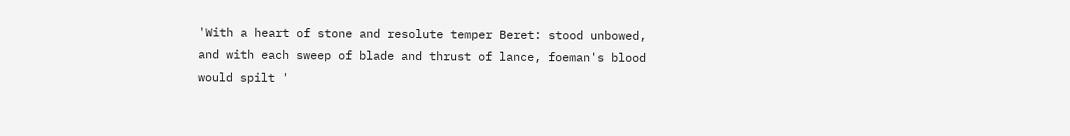'With a heart of stone and resolute temper Beret: stood unbowed, and with each sweep of blade and thrust of lance, foeman's blood would spilt '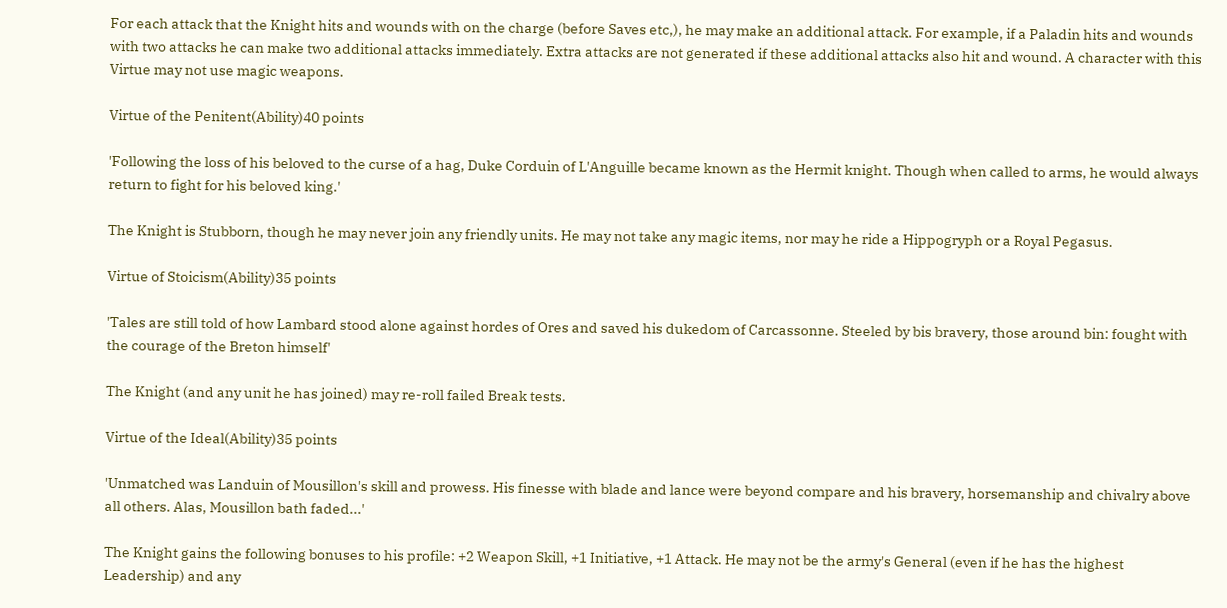For each attack that the Knight hits and wounds with on the charge (before Saves etc,), he may make an additional attack. For example, if a Paladin hits and wounds with two attacks he can make two additional attacks immediately. Extra attacks are not generated if these additional attacks also hit and wound. A character with this Virtue may not use magic weapons.

Virtue of the Penitent(Ability)40 points

'Following the loss of his beloved to the curse of a hag, Duke Corduin of L'Anguille became known as the Hermit knight. Though when called to arms, he would always return to fight for his beloved king.'

The Knight is Stubborn, though he may never join any friendly units. He may not take any magic items, nor may he ride a Hippogryph or a Royal Pegasus.

Virtue of Stoicism(Ability)35 points

'Tales are still told of how Lambard stood alone against hordes of Ores and saved his dukedom of Carcassonne. Steeled by bis bravery, those around bin: fought with the courage of the Breton himself'

The Knight (and any unit he has joined) may re-roll failed Break tests.

Virtue of the Ideal(Ability)35 points

'Unmatched was Landuin of Mousillon's skill and prowess. His finesse with blade and lance were beyond compare and his bravery, horsemanship and chivalry above all others. Alas, Mousillon bath faded...'

The Knight gains the following bonuses to his profile: +2 Weapon Skill, +1 Initiative, +1 Attack. He may not be the army's General (even if he has the highest Leadership) and any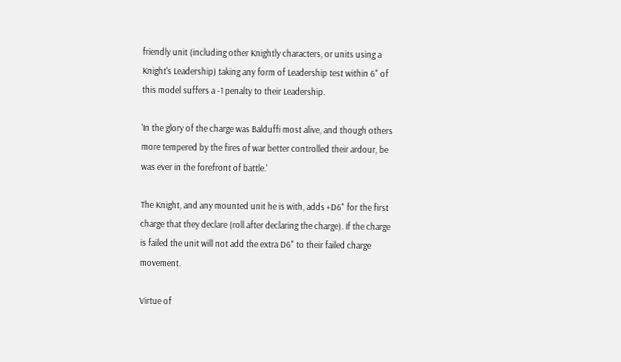friendly unit (including other Knightly characters, or units using a Knight's Leadership) taking any form of Leadership test within 6" of this model suffers a -1 penalty to their Leadership.

'In the glory of the charge was Balduffi most alive, and though others more tempered by the fires of war better controlled their ardour, be was ever in the forefront of battle.'

The Knight, and any mounted unit he is with, adds +D6" for the first charge that they declare (roll after declaring the charge). If the charge is failed the unit will not add the extra D6" to their failed charge movement.

Virtue of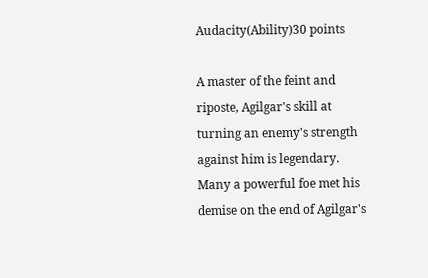Audacity(Ability)30 points

A master of the feint and riposte, Agilgar's skill at turning an enemy's strength against him is legendary. Many a powerful foe met his demise on the end of Agilgar's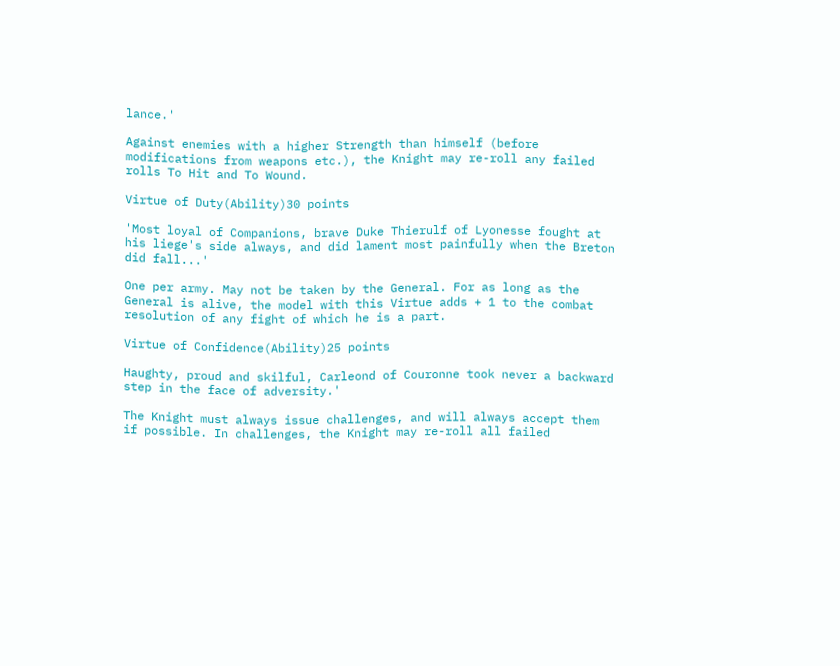lance.'

Against enemies with a higher Strength than himself (before modifications from weapons etc.), the Knight may re-roll any failed rolls To Hit and To Wound.

Virtue of Duty(Ability)30 points

'Most loyal of Companions, brave Duke Thierulf of Lyonesse fought at his liege's side always, and did lament most painfully when the Breton did fall...'

One per army. May not be taken by the General. For as long as the General is alive, the model with this Virtue adds + 1 to the combat resolution of any fight of which he is a part.

Virtue of Confidence(Ability)25 points

Haughty, proud and skilful, Carleond of Couronne took never a backward step in the face of adversity.'

The Knight must always issue challenges, and will always accept them if possible. In challenges, the Knight may re-roll all failed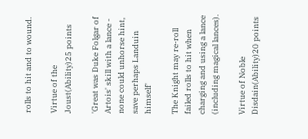rolls to hit and to wound.

Virtue of the Joust(Ability)25 points

'Great was Duke Folgar of Artois' skill with a lance - none could unhorse hint, save perhaps Landuin himself'

The Knight may re-roll failed rolls to hit when charging and using a lance (including magical lances).

Virtue of Noble Disdain(Ability)20 points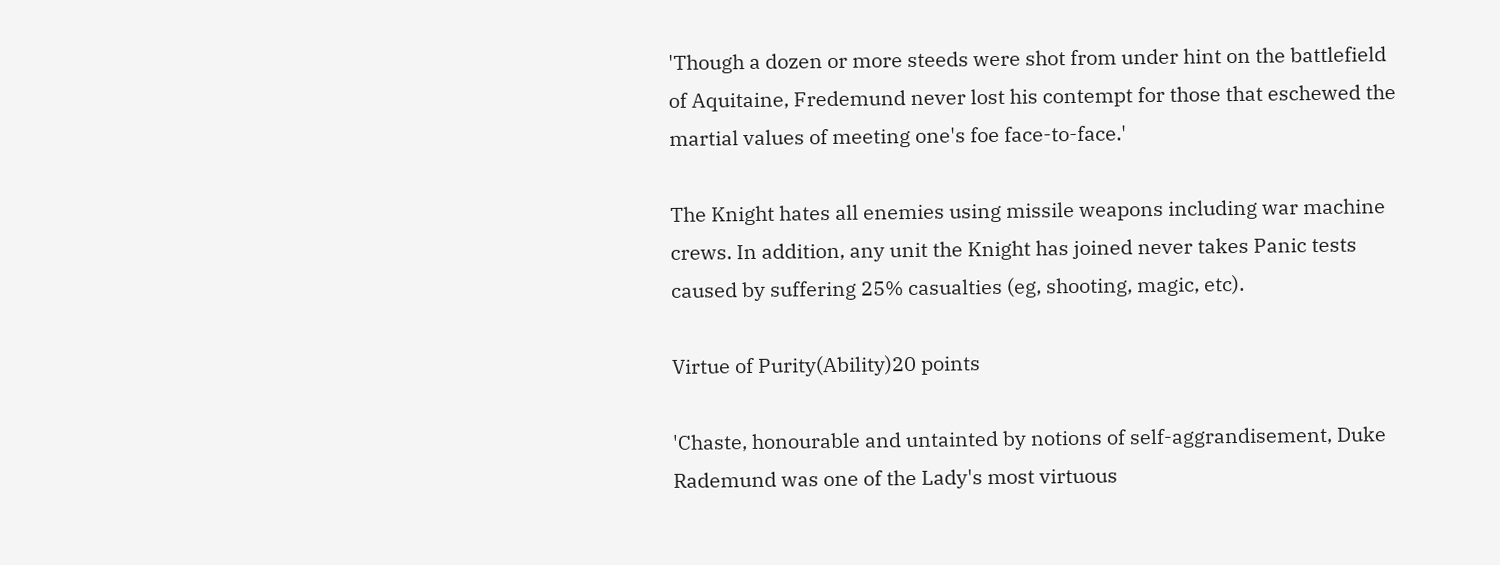'Though a dozen or more steeds were shot from under hint on the battlefield of Aquitaine, Fredemund never lost his contempt for those that eschewed the martial values of meeting one's foe face-to-face.'

The Knight hates all enemies using missile weapons including war machine crews. In addition, any unit the Knight has joined never takes Panic tests caused by suffering 25% casualties (eg, shooting, magic, etc).

Virtue of Purity(Ability)20 points

'Chaste, honourable and untainted by notions of self-aggrandisement, Duke Rademund was one of the Lady's most virtuous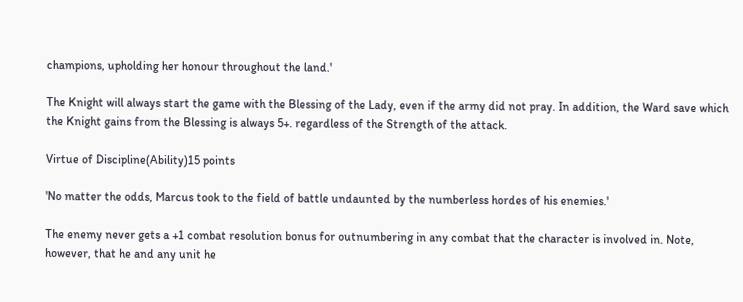champions, upholding her honour throughout the land.'

The Knight will always start the game with the Blessing of the Lady, even if the army did not pray. In addition, the Ward save which the Knight gains from the Blessing is always 5+. regardless of the Strength of the attack.

Virtue of Discipline(Ability)15 points

'No matter the odds, Marcus took to the field of battle undaunted by the numberless hordes of his enemies.'

The enemy never gets a +1 combat resolution bonus for outnumbering in any combat that the character is involved in. Note, however, that he and any unit he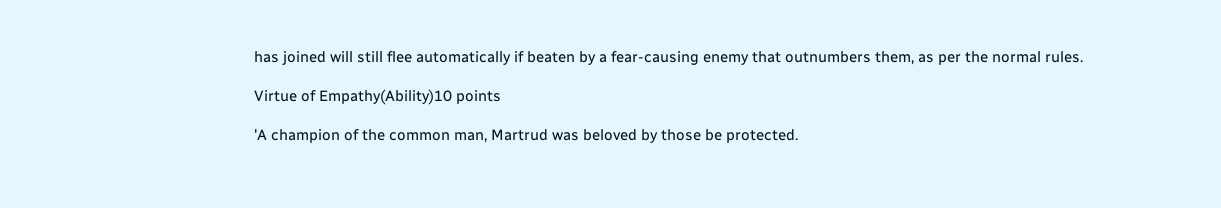has joined will still flee automatically if beaten by a fear-causing enemy that outnumbers them, as per the normal rules.

Virtue of Empathy(Ability)10 points

'A champion of the common man, Martrud was beloved by those be protected.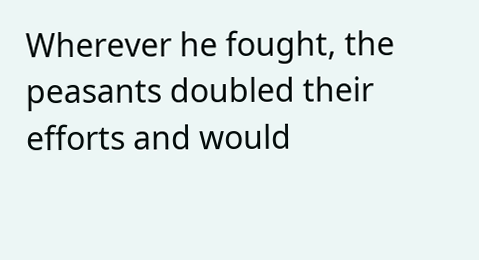Wherever he fought, the peasants doubled their efforts and would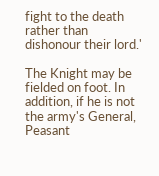fight to the death rather than dishonour their lord.'

The Knight may be fielded on foot. In addition, if he is not the army's General, Peasant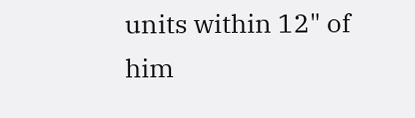units within 12" of him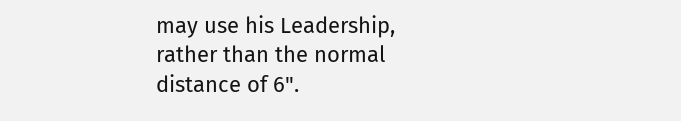may use his Leadership, rather than the normal distance of 6".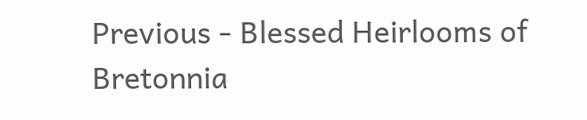Previous - Blessed Heirlooms of Bretonnia